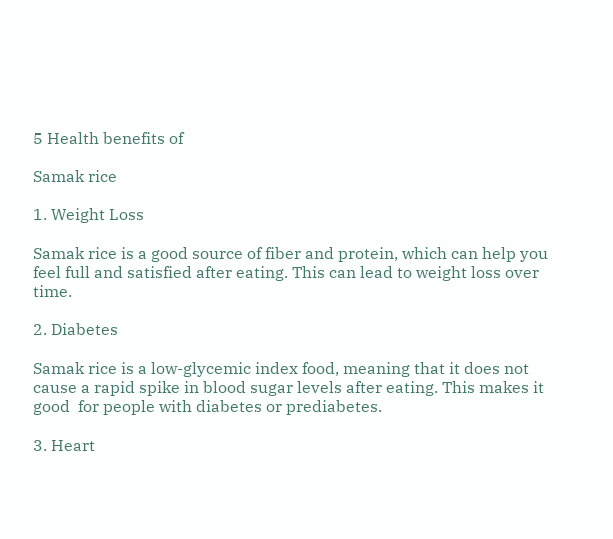5 Health benefits of

Samak rice

1. Weight Loss

Samak rice is a good source of fiber and protein, which can help you feel full and satisfied after eating. This can lead to weight loss over time.

2. Diabetes

Samak rice is a low-glycemic index food, meaning that it does not cause a rapid spike in blood sugar levels after eating. This makes it good  for people with diabetes or prediabetes.

3. Heart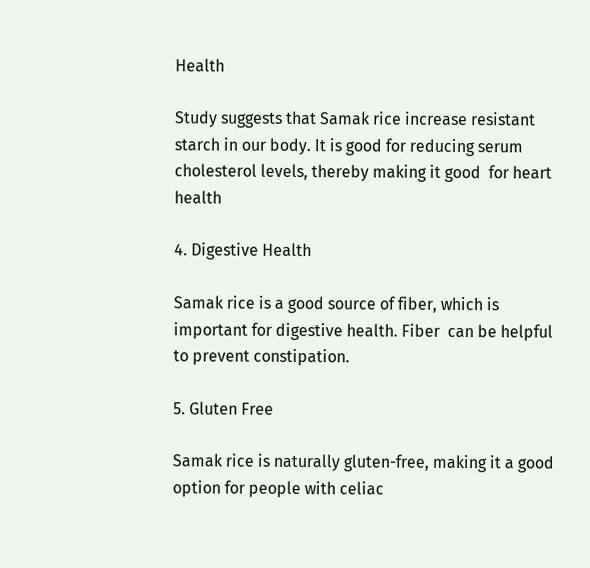Health

Study suggests that Samak rice increase resistant starch in our body. It is good for reducing serum cholesterol levels, thereby making it good  for heart health

4. Digestive Health

Samak rice is a good source of fiber, which is important for digestive health. Fiber  can be helpful  to prevent constipation.

5. Gluten Free

Samak rice is naturally gluten-free, making it a good option for people with celiac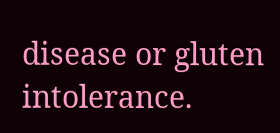disease or gluten intolerance.